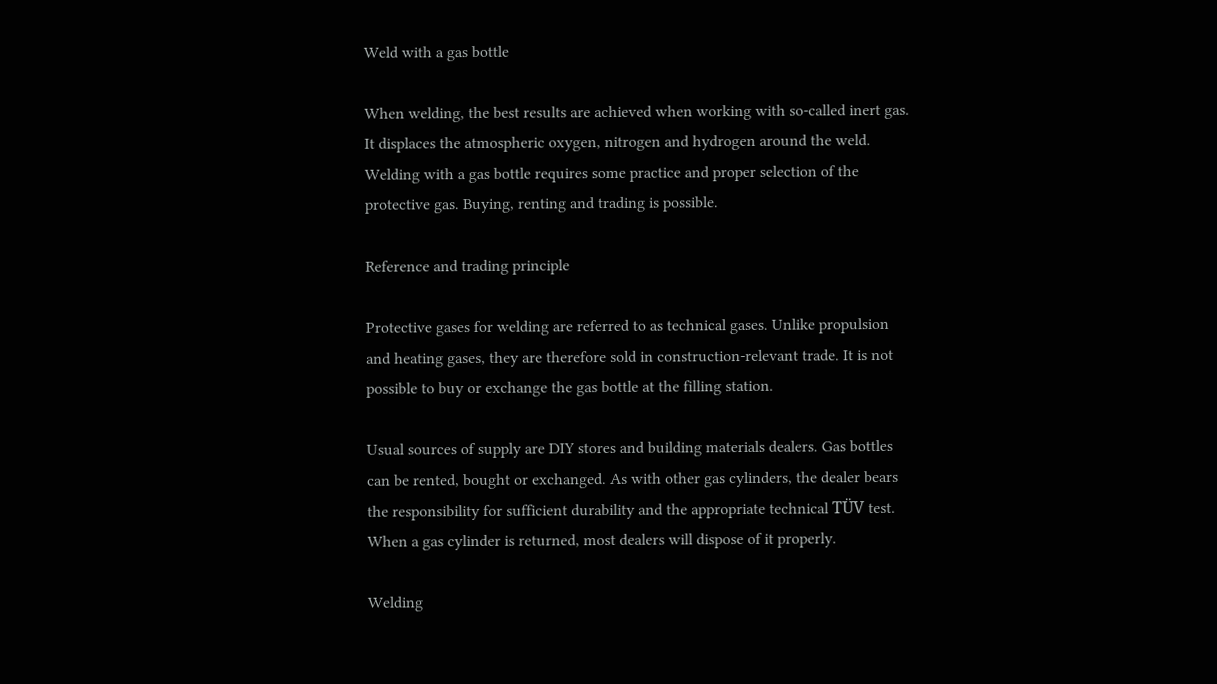Weld with a gas bottle

When welding, the best results are achieved when working with so-called inert gas. It displaces the atmospheric oxygen, nitrogen and hydrogen around the weld. Welding with a gas bottle requires some practice and proper selection of the protective gas. Buying, renting and trading is possible.

Reference and trading principle

Protective gases for welding are referred to as technical gases. Unlike propulsion and heating gases, they are therefore sold in construction-relevant trade. It is not possible to buy or exchange the gas bottle at the filling station.

Usual sources of supply are DIY stores and building materials dealers. Gas bottles can be rented, bought or exchanged. As with other gas cylinders, the dealer bears the responsibility for sufficient durability and the appropriate technical TÜV test. When a gas cylinder is returned, most dealers will dispose of it properly.

Welding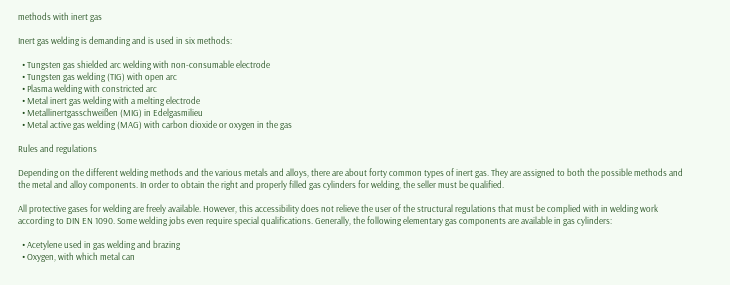methods with inert gas

Inert gas welding is demanding and is used in six methods:

  • Tungsten gas shielded arc welding with non-consumable electrode
  • Tungsten gas welding (TIG) with open arc
  • Plasma welding with constricted arc
  • Metal inert gas welding with a melting electrode
  • Metallinertgasschweißen (MIG) in Edelgasmilieu
  • Metal active gas welding (MAG) with carbon dioxide or oxygen in the gas

Rules and regulations

Depending on the different welding methods and the various metals and alloys, there are about forty common types of inert gas. They are assigned to both the possible methods and the metal and alloy components. In order to obtain the right and properly filled gas cylinders for welding, the seller must be qualified.

All protective gases for welding are freely available. However, this accessibility does not relieve the user of the structural regulations that must be complied with in welding work according to DIN EN 1090. Some welding jobs even require special qualifications. Generally, the following elementary gas components are available in gas cylinders:

  • Acetylene used in gas welding and brazing
  • Oxygen, with which metal can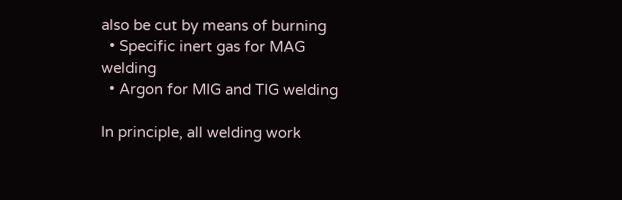also be cut by means of burning
  • Specific inert gas for MAG welding
  • Argon for MIG and TIG welding

In principle, all welding work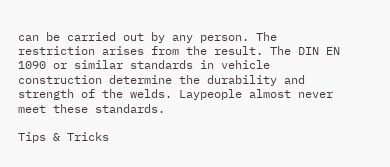can be carried out by any person. The restriction arises from the result. The DIN EN 1090 or similar standards in vehicle construction determine the durability and strength of the welds. Laypeople almost never meet these standards.

Tips & Tricks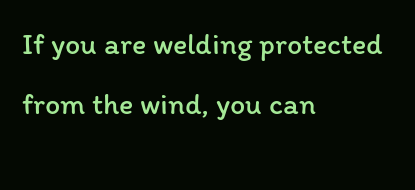If you are welding protected from the wind, you can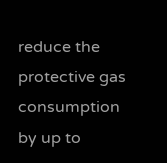reduce the protective gas consumption by up to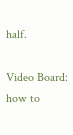half.

Video Board: how to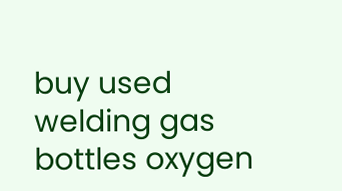buy used welding gas bottles oxygen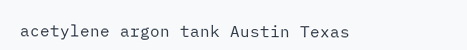acetylene argon tank Austin Texas